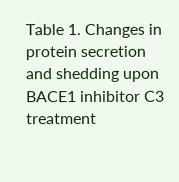Table 1. Changes in protein secretion and shedding upon BACE1 inhibitor C3 treatment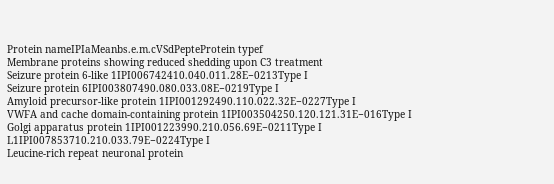Protein nameIPIaMeanbs.e.m.cVSdPepteProtein typef
Membrane proteins showing reduced shedding upon C3 treatment
Seizure protein 6‐like 1IPI006742410.040.011.28E−0213Type I
Seizure protein 6IPI003807490.080.033.08E−0219Type I
Amyloid precursor‐like protein 1IPI001292490.110.022.32E−0227Type I
VWFA and cache domain‐containing protein 1IPI003504250.120.121.31E−016Type I
Golgi apparatus protein 1IPI001223990.210.056.69E−0211Type I
L1IPI007853710.210.033.79E−0224Type I
Leucine‐rich repeat neuronal protein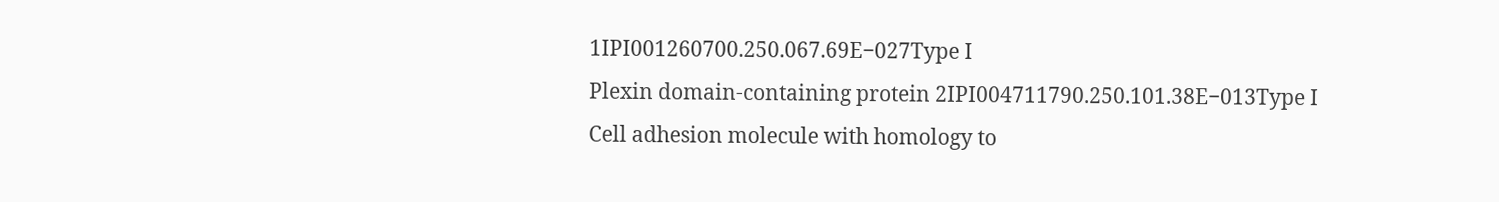1IPI001260700.250.067.69E−027Type I
Plexin domain‐containing protein 2IPI004711790.250.101.38E−013Type I
Cell adhesion molecule with homology to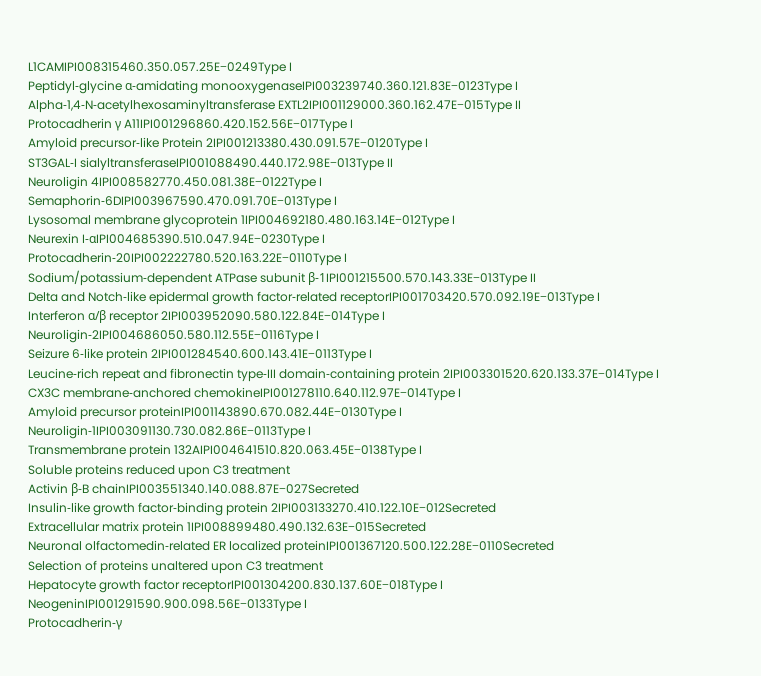L1CAMIPI008315460.350.057.25E−0249Type I
Peptidyl‐glycine α‐amidating monooxygenaseIPI003239740.360.121.83E−0123Type I
Alpha‐1,4‐N‐acetylhexosaminyltransferase EXTL2IPI001129000.360.162.47E−015Type II
Protocadherin γ A11IPI001296860.420.152.56E−017Type I
Amyloid precursor‐like Protein 2IPI001213380.430.091.57E−0120Type I
ST3GAL‐I sialyltransferaseIPI001088490.440.172.98E−013Type II
Neuroligin 4IPI008582770.450.081.38E−0122Type I
Semaphorin‐6DIPI003967590.470.091.70E−013Type I
Lysosomal membrane glycoprotein 1IPI004692180.480.163.14E−012Type I
Neurexin I‐αIPI004685390.510.047.94E−0230Type I
Protocadherin‐20IPI002222780.520.163.22E−0110Type I
Sodium/potassium‐dependent ATPase subunit β‐1IPI001215500.570.143.33E−013Type II
Delta and Notch‐like epidermal growth factor‐related receptorIPI001703420.570.092.19E−013Type I
Interferon α/β receptor 2IPI003952090.580.122.84E−014Type I
Neuroligin‐2IPI004686050.580.112.55E−0116Type I
Seizure 6‐like protein 2IPI001284540.600.143.41E−0113Type I
Leucine‐rich repeat and fibronectin type‐III domain‐containing protein 2IPI003301520.620.133.37E−014Type I
CX3C membrane‐anchored chemokineIPI001278110.640.112.97E−014Type I
Amyloid precursor proteinIPI001143890.670.082.44E−0130Type I
Neuroligin‐1IPI003091130.730.082.86E−0113Type I
Transmembrane protein 132AIPI004641510.820.063.45E−0138Type I
Soluble proteins reduced upon C3 treatment
Activin β‐B chainIPI003551340.140.088.87E−027Secreted
Insulin‐like growth factor‐binding protein 2IPI003133270.410.122.10E−012Secreted
Extracellular matrix protein 1IPI008899480.490.132.63E−015Secreted
Neuronal olfactomedin‐related ER localized proteinIPI001367120.500.122.28E−0110Secreted
Selection of proteins unaltered upon C3 treatment
Hepatocyte growth factor receptorIPI001304200.830.137.60E−018Type I
NeogeninIPI001291590.900.098.56E−0133Type I
Protocadherin‐γ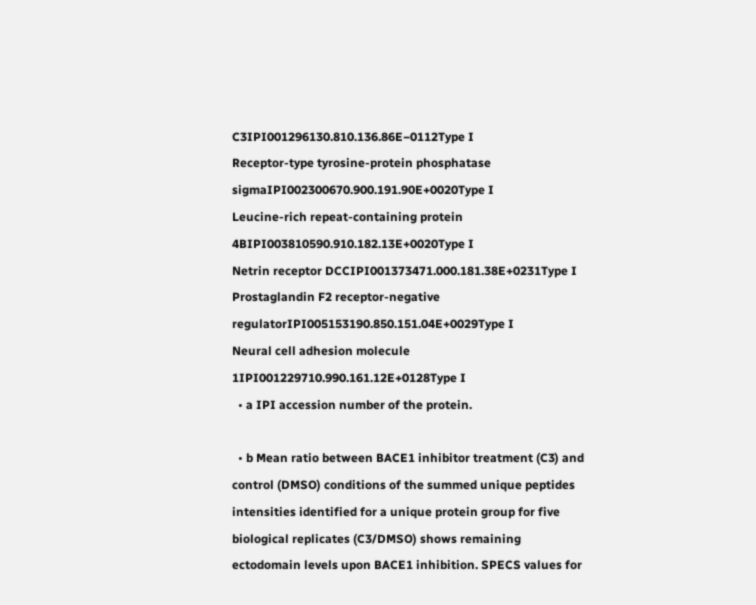C3IPI001296130.810.136.86E−0112Type I
Receptor‐type tyrosine‐protein phosphatase sigmaIPI002300670.900.191.90E+0020Type I
Leucine‐rich repeat‐containing protein 4BIPI003810590.910.182.13E+0020Type I
Netrin receptor DCCIPI001373471.000.181.38E+0231Type I
Prostaglandin F2 receptor‐negative regulatorIPI005153190.850.151.04E+0029Type I
Neural cell adhesion molecule 1IPI001229710.990.161.12E+0128Type I
  • a IPI accession number of the protein.

  • b Mean ratio between BACE1 inhibitor treatment (C3) and control (DMSO) conditions of the summed unique peptides intensities identified for a unique protein group for five biological replicates (C3/DMSO) shows remaining ectodomain levels upon BACE1 inhibition. SPECS values for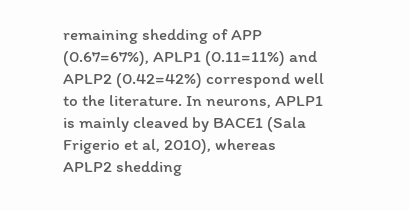remaining shedding of APP (0.67=67%), APLP1 (0.11=11%) and APLP2 (0.42=42%) correspond well to the literature. In neurons, APLP1 is mainly cleaved by BACE1 (Sala Frigerio et al, 2010), whereas APLP2 shedding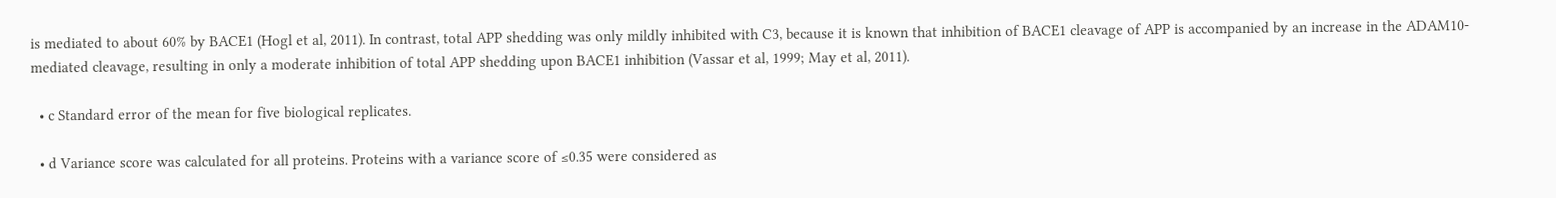is mediated to about 60% by BACE1 (Hogl et al, 2011). In contrast, total APP shedding was only mildly inhibited with C3, because it is known that inhibition of BACE1 cleavage of APP is accompanied by an increase in the ADAM10‐mediated cleavage, resulting in only a moderate inhibition of total APP shedding upon BACE1 inhibition (Vassar et al, 1999; May et al, 2011).

  • c Standard error of the mean for five biological replicates.

  • d Variance score was calculated for all proteins. Proteins with a variance score of ≤0.35 were considered as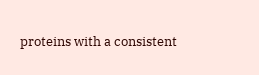proteins with a consistent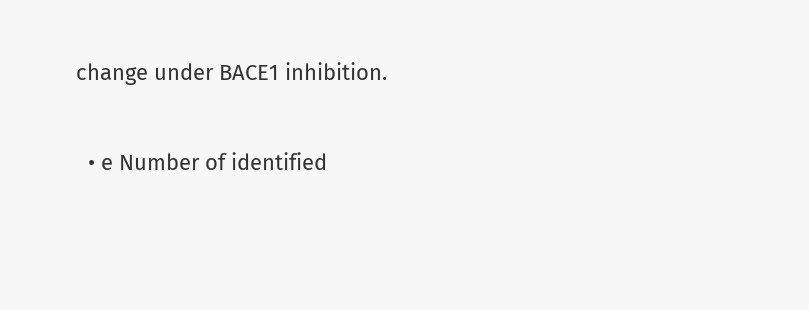change under BACE1 inhibition.

  • e Number of identified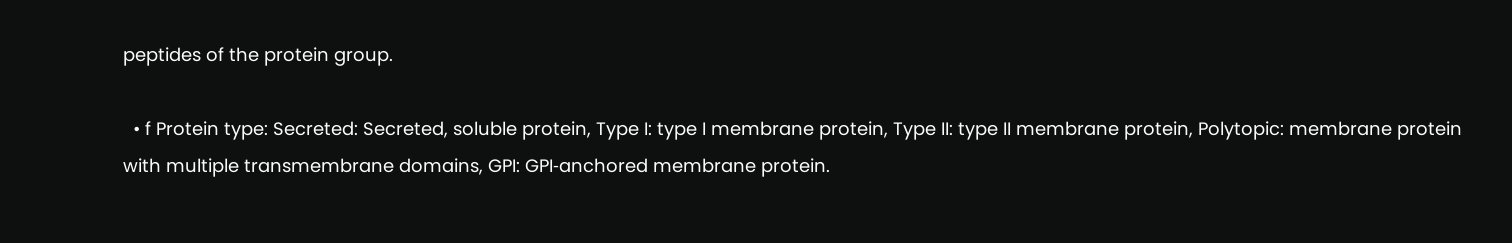peptides of the protein group.

  • f Protein type: Secreted: Secreted, soluble protein, Type I: type I membrane protein, Type II: type II membrane protein, Polytopic: membrane protein with multiple transmembrane domains, GPI: GPI‐anchored membrane protein.